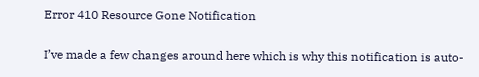Error 410 Resource Gone Notification

I’ve made a few changes around here which is why this notification is auto-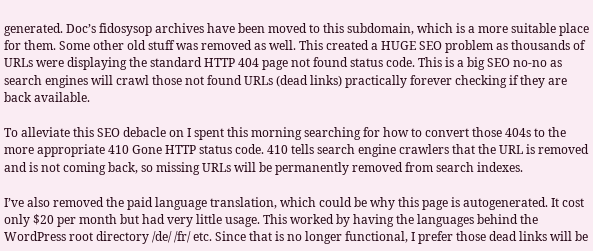generated. Doc’s fidosysop archives have been moved to this subdomain, which is a more suitable place for them. Some other old stuff was removed as well. This created a HUGE SEO problem as thousands of URLs were displaying the standard HTTP 404 page not found status code. This is a big SEO no-no as search engines will crawl those not found URLs (dead links) practically forever checking if they are back available.

To alleviate this SEO debacle on I spent this morning searching for how to convert those 404s to the more appropriate 410 Gone HTTP status code. 410 tells search engine crawlers that the URL is removed and is not coming back, so missing URLs will be permanently removed from search indexes.

I’ve also removed the paid language translation, which could be why this page is autogenerated. It cost only $20 per month but had very little usage. This worked by having the languages behind the WordPress root directory /de/ /fr/ etc. Since that is no longer functional, I prefer those dead links will be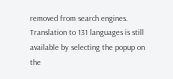removed from search engines. Translation to 131 languages is still available by selecting the popup on the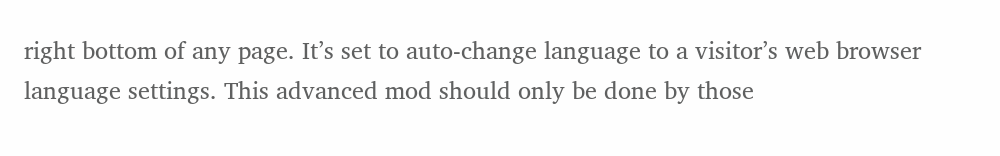right bottom of any page. It’s set to auto-change language to a visitor’s web browser language settings. This advanced mod should only be done by those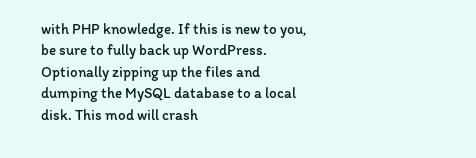with PHP knowledge. If this is new to you, be sure to fully back up WordPress. Optionally zipping up the files and dumping the MySQL database to a local disk. This mod will crash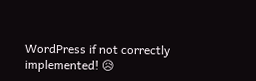WordPress if not correctly implemented! 😥